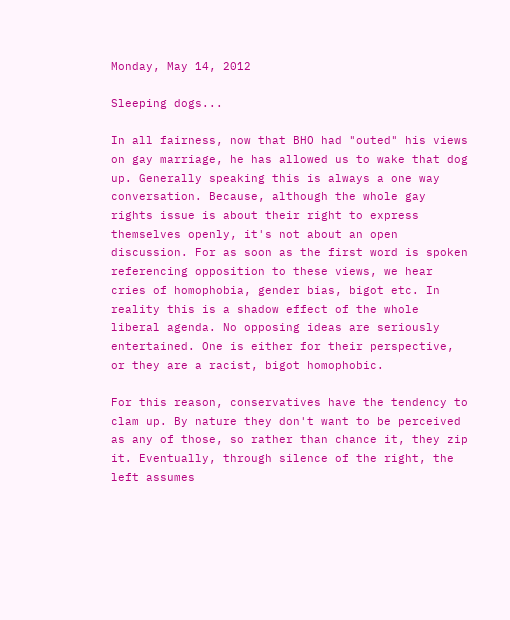Monday, May 14, 2012

Sleeping dogs...

In all fairness, now that BHO had "outed" his views on gay marriage, he has allowed us to wake that dog up. Generally speaking this is always a one way conversation. Because, although the whole gay rights issue is about their right to express themselves openly, it's not about an open discussion. For as soon as the first word is spoken referencing opposition to these views, we hear cries of homophobia, gender bias, bigot etc. In reality this is a shadow effect of the whole liberal agenda. No opposing ideas are seriously entertained. One is either for their perspective, or they are a racist, bigot homophobic.

For this reason, conservatives have the tendency to clam up. By nature they don't want to be perceived as any of those, so rather than chance it, they zip it. Eventually, through silence of the right, the left assumes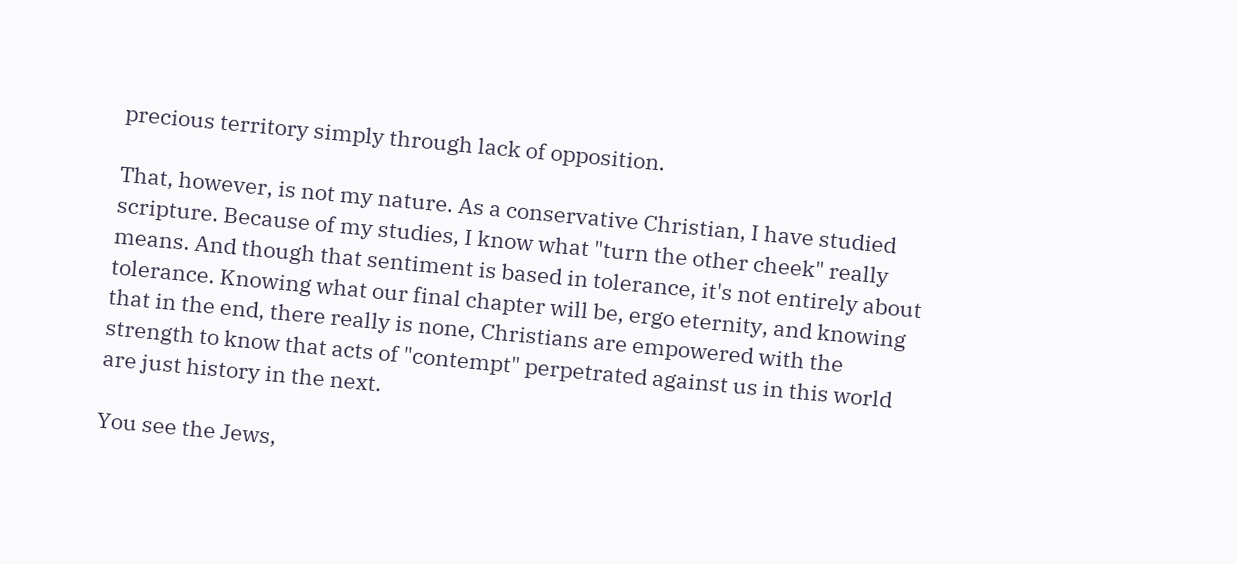precious territory simply through lack of opposition.

That, however, is not my nature. As a conservative Christian, I have studied scripture. Because of my studies, I know what "turn the other cheek" really means. And though that sentiment is based in tolerance, it's not entirely about tolerance. Knowing what our final chapter will be, ergo eternity, and knowing that in the end, there really is none, Christians are empowered with the strength to know that acts of "contempt" perpetrated against us in this world are just history in the next.

You see the Jews,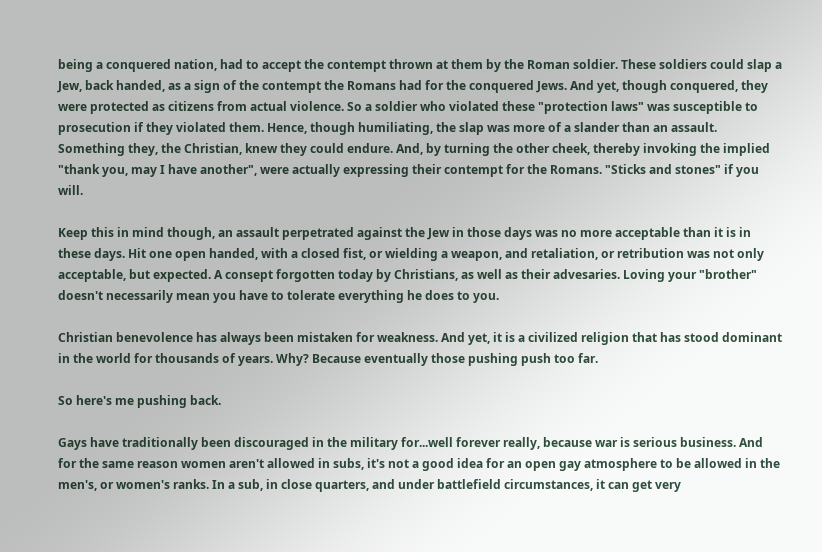being a conquered nation, had to accept the contempt thrown at them by the Roman soldier. These soldiers could slap a Jew, back handed, as a sign of the contempt the Romans had for the conquered Jews. And yet, though conquered, they were protected as citizens from actual violence. So a soldier who violated these "protection laws" was susceptible to prosecution if they violated them. Hence, though humiliating, the slap was more of a slander than an assault. Something they, the Christian, knew they could endure. And, by turning the other cheek, thereby invoking the implied "thank you, may I have another", were actually expressing their contempt for the Romans. "Sticks and stones" if you will.

Keep this in mind though, an assault perpetrated against the Jew in those days was no more acceptable than it is in these days. Hit one open handed, with a closed fist, or wielding a weapon, and retaliation, or retribution was not only acceptable, but expected. A consept forgotten today by Christians, as well as their advesaries. Loving your "brother" doesn't necessarily mean you have to tolerate everything he does to you.

Christian benevolence has always been mistaken for weakness. And yet, it is a civilized religion that has stood dominant in the world for thousands of years. Why? Because eventually those pushing push too far.

So here's me pushing back.

Gays have traditionally been discouraged in the military for...well forever really, because war is serious business. And for the same reason women aren't allowed in subs, it's not a good idea for an open gay atmosphere to be allowed in the men's, or women's ranks. In a sub, in close quarters, and under battlefield circumstances, it can get very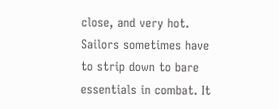close, and very hot. Sailors sometimes have to strip down to bare essentials in combat. It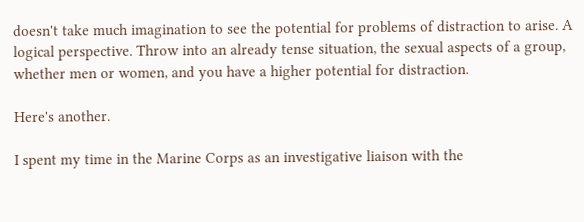doesn't take much imagination to see the potential for problems of distraction to arise. A logical perspective. Throw into an already tense situation, the sexual aspects of a group, whether men or women, and you have a higher potential for distraction.

Here's another.

I spent my time in the Marine Corps as an investigative liaison with the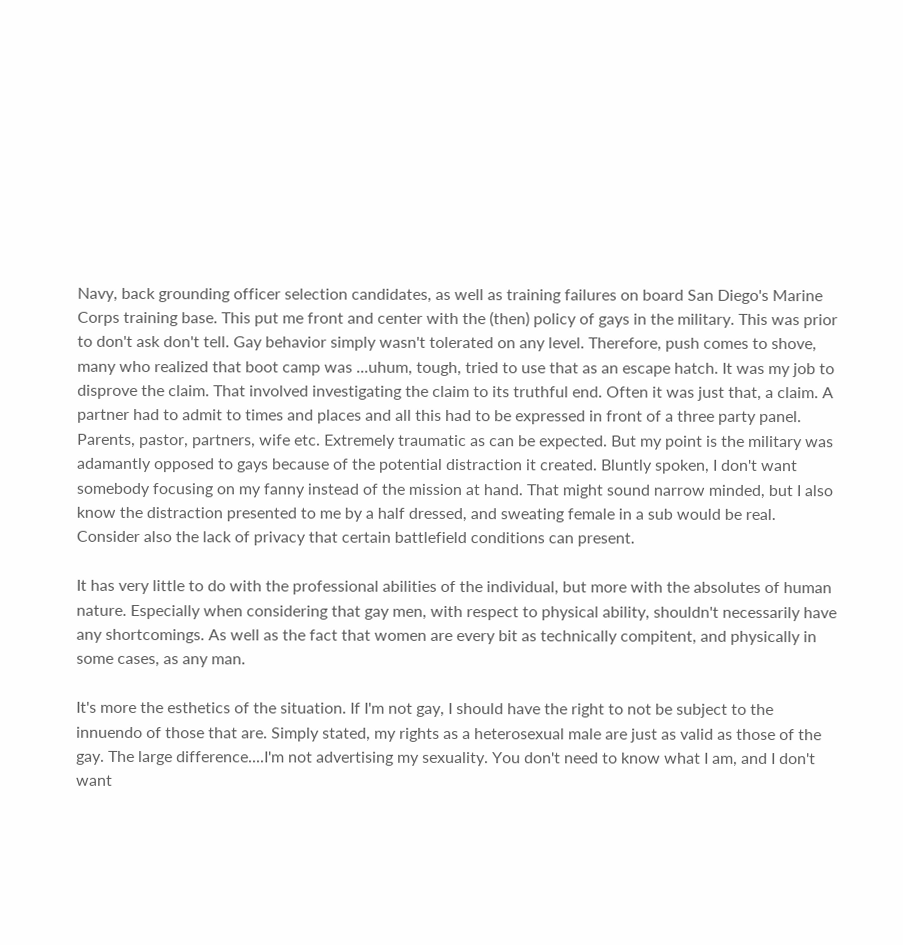Navy, back grounding officer selection candidates, as well as training failures on board San Diego's Marine Corps training base. This put me front and center with the (then) policy of gays in the military. This was prior to don't ask don't tell. Gay behavior simply wasn't tolerated on any level. Therefore, push comes to shove, many who realized that boot camp was ...uhum, tough, tried to use that as an escape hatch. It was my job to disprove the claim. That involved investigating the claim to its truthful end. Often it was just that, a claim. A partner had to admit to times and places and all this had to be expressed in front of a three party panel. Parents, pastor, partners, wife etc. Extremely traumatic as can be expected. But my point is the military was adamantly opposed to gays because of the potential distraction it created. Bluntly spoken, I don't want somebody focusing on my fanny instead of the mission at hand. That might sound narrow minded, but I also know the distraction presented to me by a half dressed, and sweating female in a sub would be real. Consider also the lack of privacy that certain battlefield conditions can present.

It has very little to do with the professional abilities of the individual, but more with the absolutes of human nature. Especially when considering that gay men, with respect to physical ability, shouldn't necessarily have any shortcomings. As well as the fact that women are every bit as technically compitent, and physically in some cases, as any man.

It's more the esthetics of the situation. If I'm not gay, I should have the right to not be subject to the innuendo of those that are. Simply stated, my rights as a heterosexual male are just as valid as those of the gay. The large difference....I'm not advertising my sexuality. You don't need to know what I am, and I don't want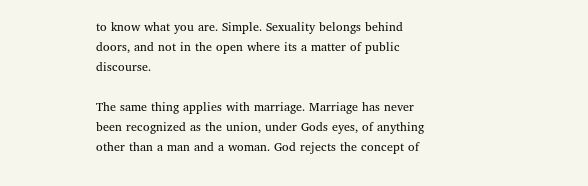to know what you are. Simple. Sexuality belongs behind doors, and not in the open where its a matter of public discourse.

The same thing applies with marriage. Marriage has never been recognized as the union, under Gods eyes, of anything other than a man and a woman. God rejects the concept of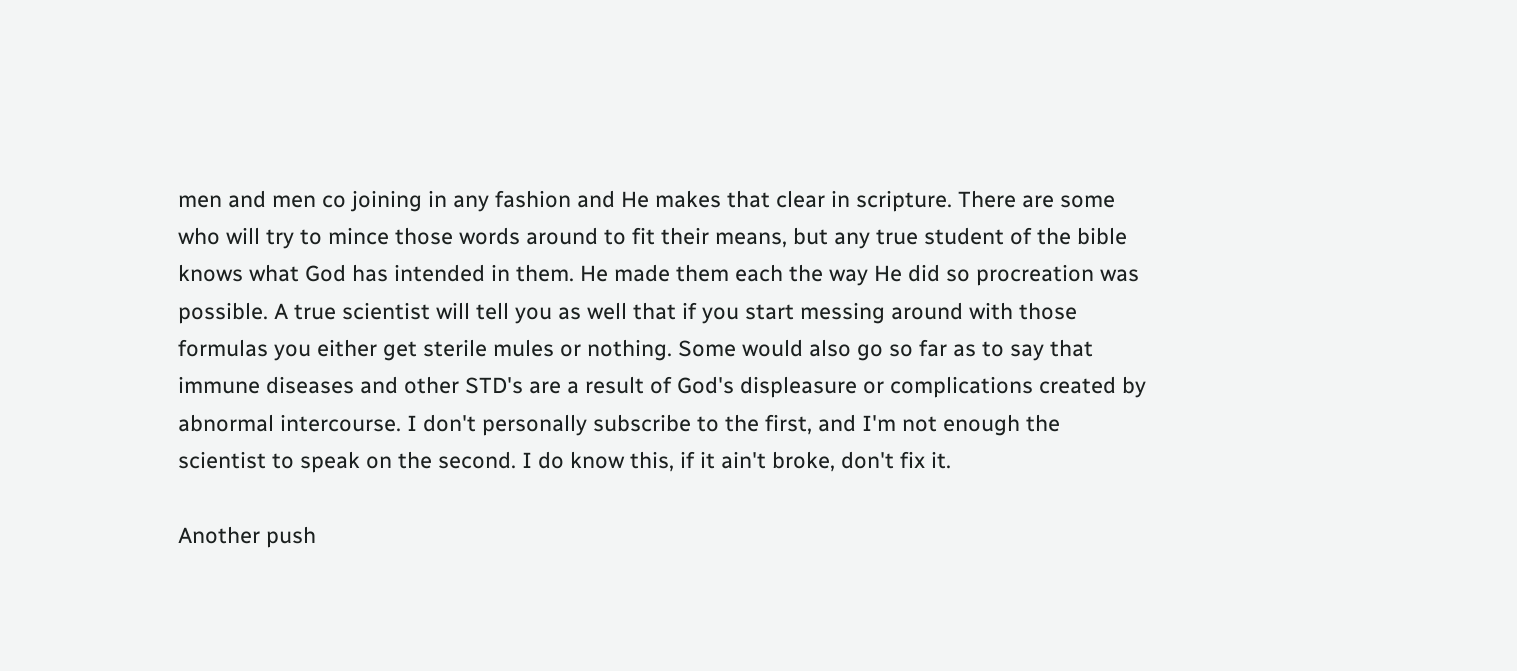men and men co joining in any fashion and He makes that clear in scripture. There are some who will try to mince those words around to fit their means, but any true student of the bible knows what God has intended in them. He made them each the way He did so procreation was possible. A true scientist will tell you as well that if you start messing around with those formulas you either get sterile mules or nothing. Some would also go so far as to say that immune diseases and other STD's are a result of God's displeasure or complications created by abnormal intercourse. I don't personally subscribe to the first, and I'm not enough the scientist to speak on the second. I do know this, if it ain't broke, don't fix it.

Another push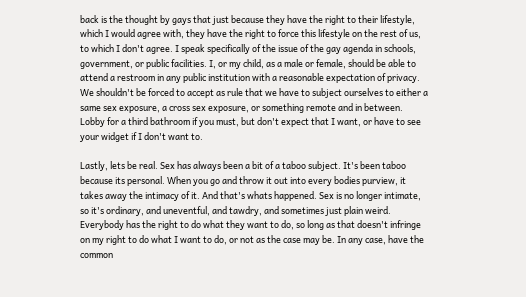back is the thought by gays that just because they have the right to their lifestyle, which I would agree with, they have the right to force this lifestyle on the rest of us, to which I don't agree. I speak specifically of the issue of the gay agenda in schools, government, or public facilities. I, or my child, as a male or female, should be able to attend a restroom in any public institution with a reasonable expectation of privacy. We shouldn't be forced to accept as rule that we have to subject ourselves to either a same sex exposure, a cross sex exposure, or something remote and in between. Lobby for a third bathroom if you must, but don't expect that I want, or have to see your widget if I don't want to.

Lastly, lets be real. Sex has always been a bit of a taboo subject. It's been taboo because its personal. When you go and throw it out into every bodies purview, it takes away the intimacy of it. And that's whats happened. Sex is no longer intimate, so it's ordinary, and uneventful, and tawdry, and sometimes just plain weird. Everybody has the right to do what they want to do, so long as that doesn't infringe on my right to do what I want to do, or not as the case may be. In any case, have the common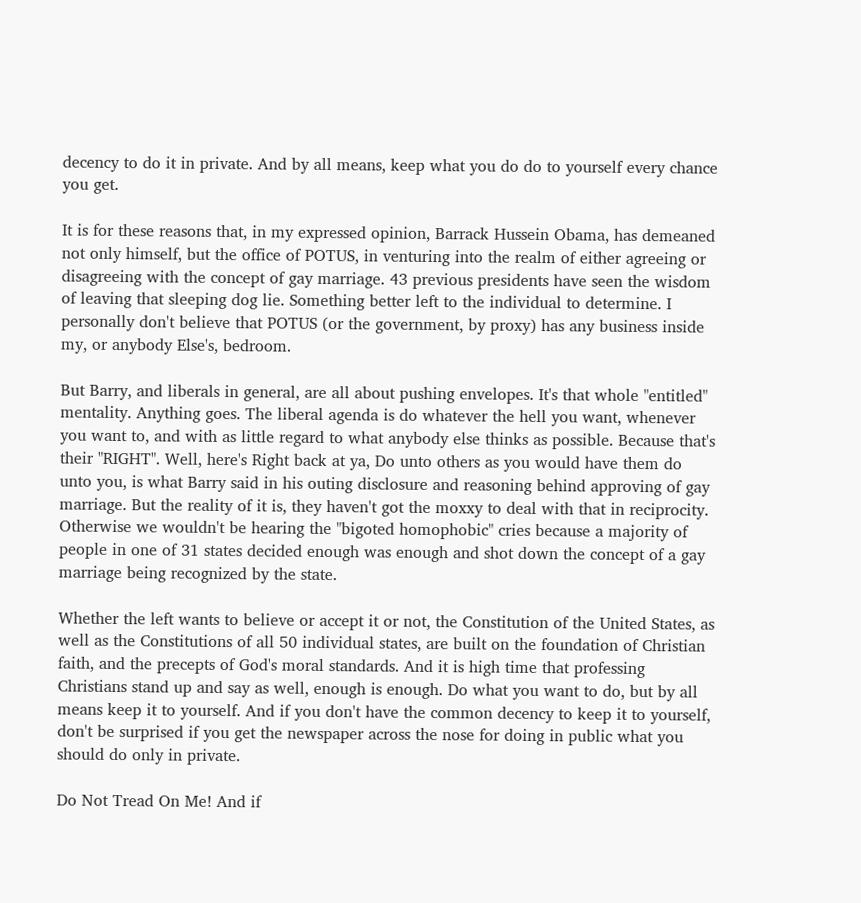decency to do it in private. And by all means, keep what you do do to yourself every chance you get.

It is for these reasons that, in my expressed opinion, Barrack Hussein Obama, has demeaned not only himself, but the office of POTUS, in venturing into the realm of either agreeing or disagreeing with the concept of gay marriage. 43 previous presidents have seen the wisdom of leaving that sleeping dog lie. Something better left to the individual to determine. I personally don't believe that POTUS (or the government, by proxy) has any business inside my, or anybody Else's, bedroom.

But Barry, and liberals in general, are all about pushing envelopes. It's that whole "entitled" mentality. Anything goes. The liberal agenda is do whatever the hell you want, whenever you want to, and with as little regard to what anybody else thinks as possible. Because that's their "RIGHT". Well, here's Right back at ya, Do unto others as you would have them do unto you, is what Barry said in his outing disclosure and reasoning behind approving of gay marriage. But the reality of it is, they haven't got the moxxy to deal with that in reciprocity. Otherwise we wouldn't be hearing the "bigoted homophobic" cries because a majority of people in one of 31 states decided enough was enough and shot down the concept of a gay marriage being recognized by the state.

Whether the left wants to believe or accept it or not, the Constitution of the United States, as well as the Constitutions of all 50 individual states, are built on the foundation of Christian faith, and the precepts of God's moral standards. And it is high time that professing Christians stand up and say as well, enough is enough. Do what you want to do, but by all means keep it to yourself. And if you don't have the common decency to keep it to yourself, don't be surprised if you get the newspaper across the nose for doing in public what you should do only in private.

Do Not Tread On Me! And if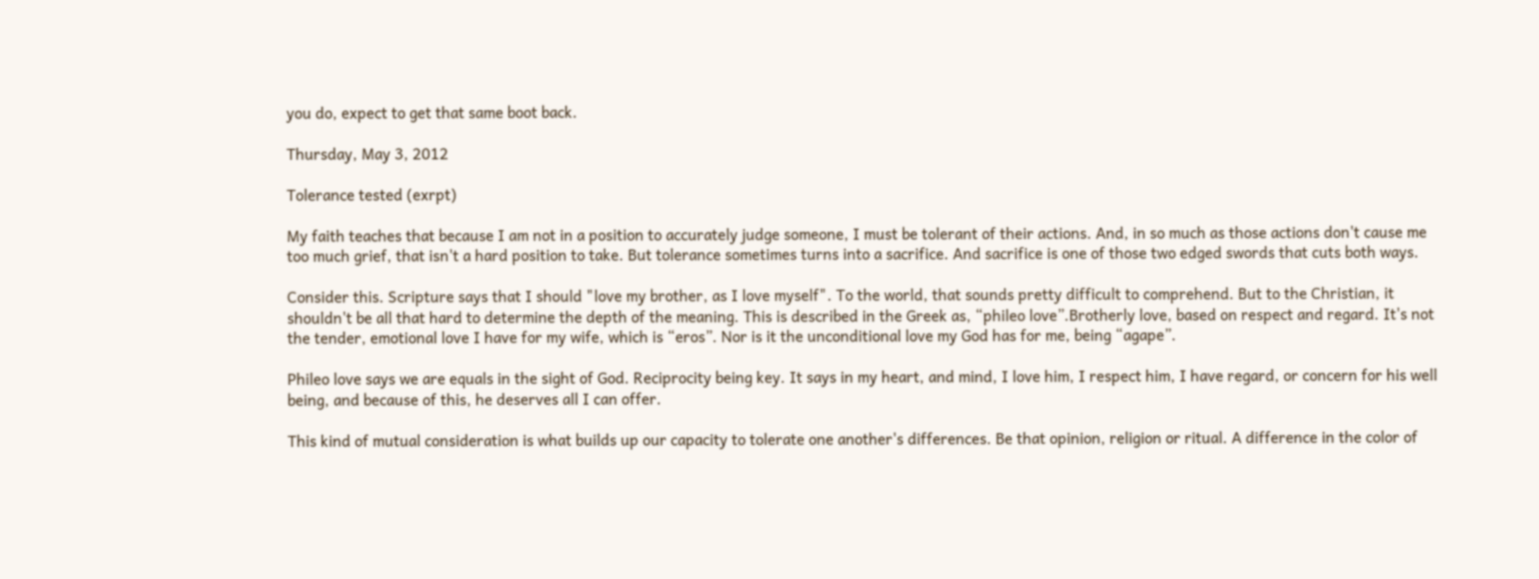you do, expect to get that same boot back.

Thursday, May 3, 2012

Tolerance tested (exrpt)

My faith teaches that because I am not in a position to accurately judge someone, I must be tolerant of their actions. And, in so much as those actions don't cause me too much grief, that isn't a hard position to take. But tolerance sometimes turns into a sacrifice. And sacrifice is one of those two edged swords that cuts both ways.

Consider this. Scripture says that I should "love my brother, as I love myself". To the world, that sounds pretty difficult to comprehend. But to the Christian, it shouldn't be all that hard to determine the depth of the meaning. This is described in the Greek as, “phileo love”.Brotherly love, based on respect and regard. It's not the tender, emotional love I have for my wife, which is “eros”. Nor is it the unconditional love my God has for me, being “agape”.

Phileo love says we are equals in the sight of God. Reciprocity being key. It says in my heart, and mind, I love him, I respect him, I have regard, or concern for his well being, and because of this, he deserves all I can offer.

This kind of mutual consideration is what builds up our capacity to tolerate one another's differences. Be that opinion, religion or ritual. A difference in the color of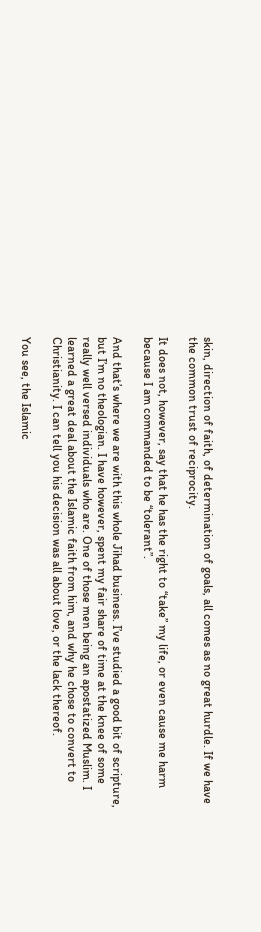skin, direction of faith, of determination of goals, all comes as no great hurdle. If we have the common trust of reciprocity.

It does not, however, say that he has the right to “take” my life, or even cause me harm because I am commanded to be “tolerant”.

And that’s where we are with this whole Jihad business. I’ve studied a good bit of scripture, but I’m no theologian. I have however, spent my fair share of time at the knee of some really well versed individuals who are. One of those men being an apostatized Muslim. I learned a great deal about the Islamic faith from him, and why he chose to convert to Christianity. I can tell you his decision was all about love, or the lack thereof.

You see, the Islamic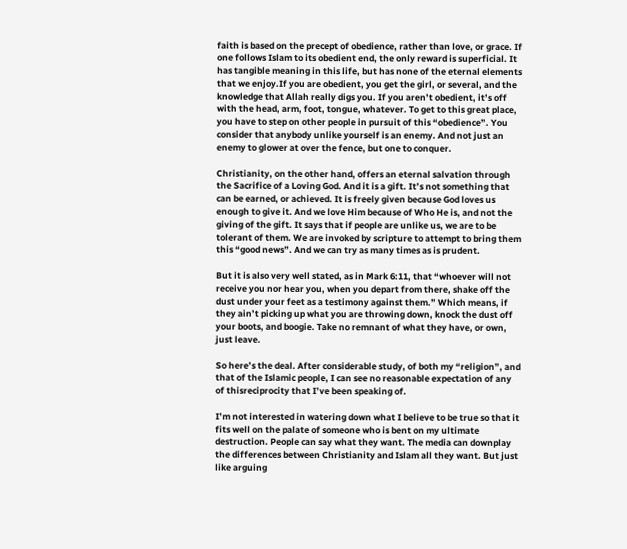faith is based on the precept of obedience, rather than love, or grace. If one follows Islam to its obedient end, the only reward is superficial. It has tangible meaning in this life, but has none of the eternal elements that we enjoy.If you are obedient, you get the girl, or several, and the knowledge that Allah really digs you. If you aren’t obedient, it’s off with the head, arm, foot, tongue, whatever. To get to this great place, you have to step on other people in pursuit of this “obedience”. You consider that anybody unlike yourself is an enemy. And not just an enemy to glower at over the fence, but one to conquer.

Christianity, on the other hand, offers an eternal salvation through the Sacrifice of a Loving God. And it is a gift. It’s not something that can be earned, or achieved. It is freely given because God loves us enough to give it. And we love Him because of Who He is, and not the giving of the gift. It says that if people are unlike us, we are to be tolerant of them. We are invoked by scripture to attempt to bring them this “good news”. And we can try as many times as is prudent.

But it is also very well stated, as in Mark 6:11, that “whoever will not receive you nor hear you, when you depart from there, shake off the dust under your feet as a testimony against them.” Which means, if they ain’t picking up what you are throwing down, knock the dust off your boots, and boogie. Take no remnant of what they have, or own, just leave.

So here’s the deal. After considerable study, of both my “religion”, and that of the Islamic people, I can see no reasonable expectation of any of thisreciprocity that I’ve been speaking of.

I’m not interested in watering down what I believe to be true so that it fits well on the palate of someone who is bent on my ultimate destruction. People can say what they want. The media can downplay the differences between Christianity and Islam all they want. But just like arguing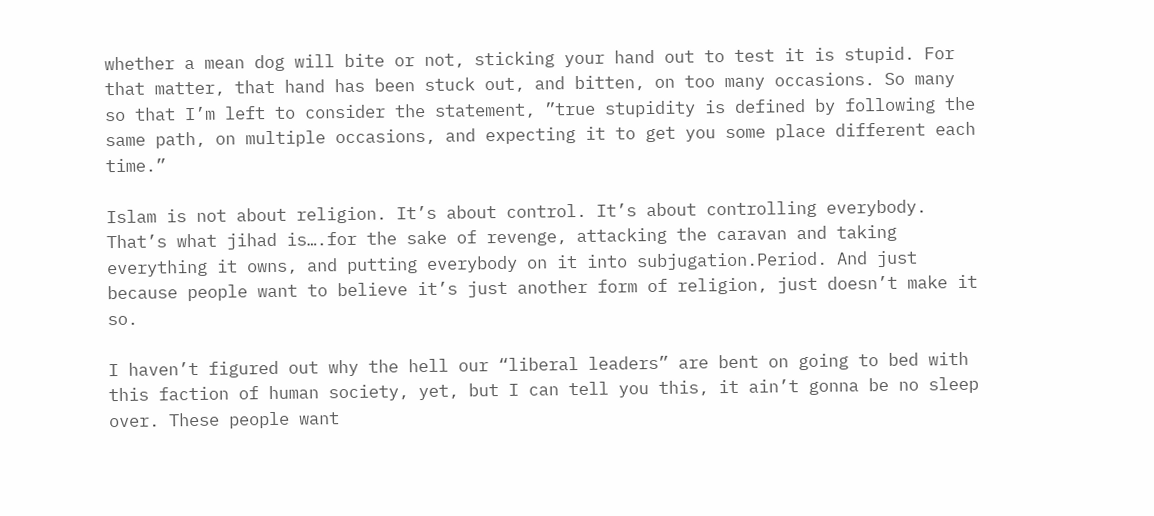whether a mean dog will bite or not, sticking your hand out to test it is stupid. For that matter, that hand has been stuck out, and bitten, on too many occasions. So many so that I’m left to consider the statement, ”true stupidity is defined by following the same path, on multiple occasions, and expecting it to get you some place different each time.”

Islam is not about religion. It’s about control. It’s about controlling everybody. That’s what jihad is….for the sake of revenge, attacking the caravan and taking everything it owns, and putting everybody on it into subjugation.Period. And just because people want to believe it’s just another form of religion, just doesn’t make it so.

I haven’t figured out why the hell our “liberal leaders” are bent on going to bed with this faction of human society, yet, but I can tell you this, it ain’t gonna be no sleep over. These people want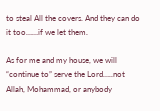to steal All the covers. And they can do it too……if we let them.

As for me and my house, we will “continue to” serve the Lord…..not Allah, Mohammad, or anybody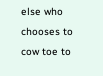else who chooses to cow toe to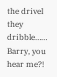the drivel they dribble…… Barry, you hear me?!